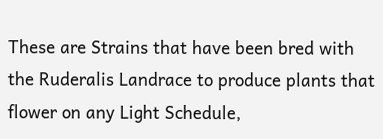These are Strains that have been bred with the Ruderalis Landrace to produce plants that flower on any Light Schedule,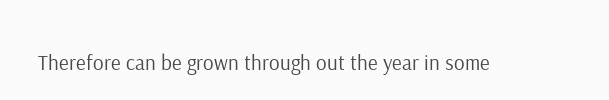Therefore can be grown through out the year in some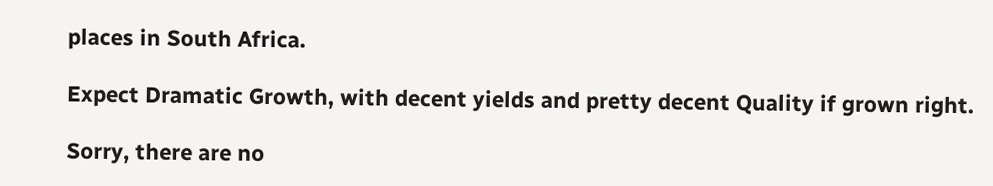places in South Africa.

Expect Dramatic Growth, with decent yields and pretty decent Quality if grown right.

Sorry, there are no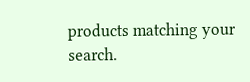products matching your search.